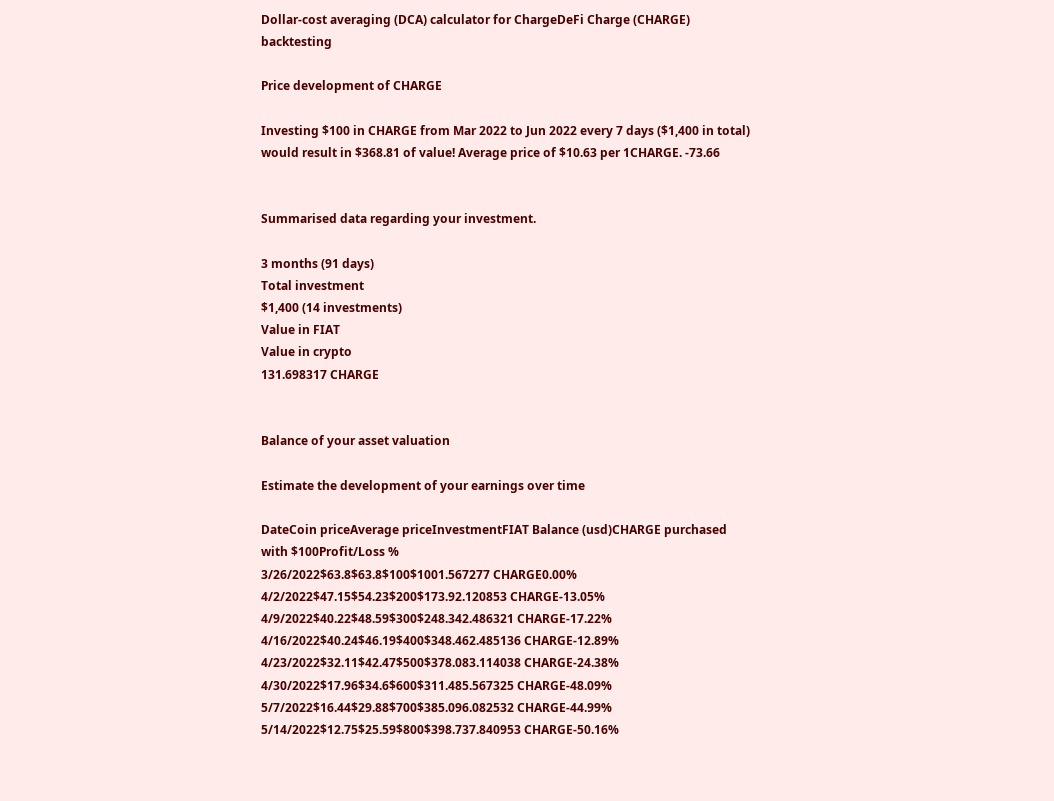Dollar-cost averaging (DCA) calculator for ChargeDeFi Charge (CHARGE) backtesting

Price development of CHARGE

Investing $100 in CHARGE from Mar 2022 to Jun 2022 every 7 days ($1,400 in total) would result in $368.81 of value! Average price of $10.63 per 1CHARGE. -73.66


Summarised data regarding your investment.

3 months (91 days)
Total investment
$1,400 (14 investments)
Value in FIAT
Value in crypto
131.698317 CHARGE


Balance of your asset valuation

Estimate the development of your earnings over time

DateCoin priceAverage priceInvestmentFIAT Balance (usd)CHARGE purchased with $100Profit/Loss %
3/26/2022$63.8$63.8$100$1001.567277 CHARGE0.00%
4/2/2022$47.15$54.23$200$173.92.120853 CHARGE-13.05%
4/9/2022$40.22$48.59$300$248.342.486321 CHARGE-17.22%
4/16/2022$40.24$46.19$400$348.462.485136 CHARGE-12.89%
4/23/2022$32.11$42.47$500$378.083.114038 CHARGE-24.38%
4/30/2022$17.96$34.6$600$311.485.567325 CHARGE-48.09%
5/7/2022$16.44$29.88$700$385.096.082532 CHARGE-44.99%
5/14/2022$12.75$25.59$800$398.737.840953 CHARGE-50.16%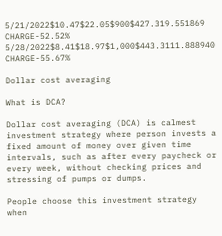5/21/2022$10.47$22.05$900$427.319.551869 CHARGE-52.52%
5/28/2022$8.41$18.97$1,000$443.3111.888940 CHARGE-55.67%

Dollar cost averaging

What is DCA?

Dollar cost averaging (DCA) is calmest investment strategy where person invests a fixed amount of money over given time intervals, such as after every paycheck or every week, without checking prices and stressing of pumps or dumps.

People choose this investment strategy when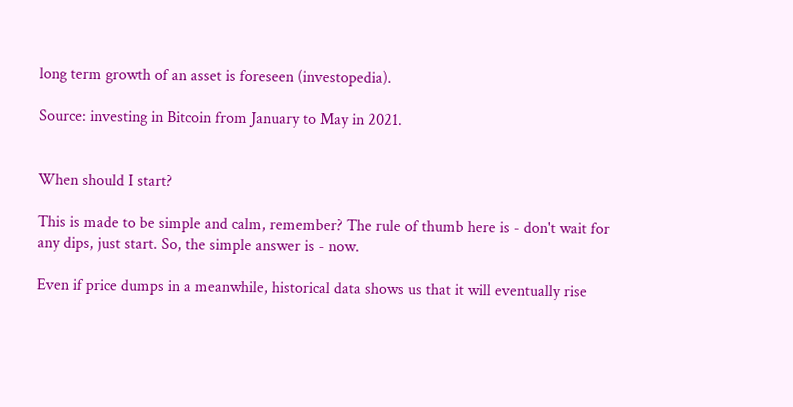long term growth of an asset is foreseen (investopedia).

Source: investing in Bitcoin from January to May in 2021.


When should I start?

This is made to be simple and calm, remember? The rule of thumb here is - don't wait for any dips, just start. So, the simple answer is - now.

Even if price dumps in a meanwhile, historical data shows us that it will eventually rise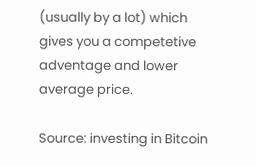(usually by a lot) which gives you a competetive adventage and lower average price.

Source: investing in Bitcoin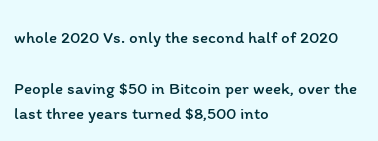whole 2020 Vs. only the second half of 2020

People saving $50 in Bitcoin per week, over the last three years turned $8,500 into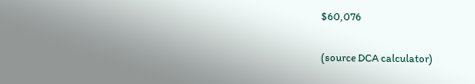$60,076

(source DCA calculator)